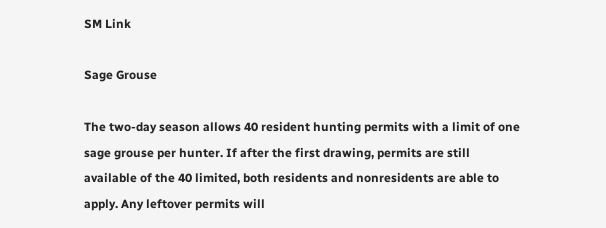SM Link

Sage Grouse

The two-day season allows 40 resident hunting permits with a limit of one sage grouse per hunter. If after the first drawing, permits are still available of the 40 limited, both residents and nonresidents are able to apply. Any leftover permits will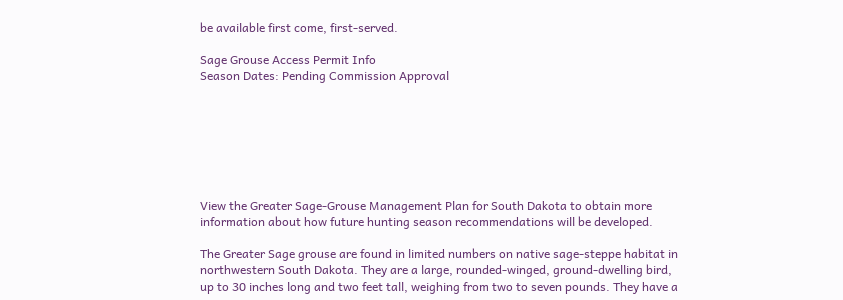be available first come, first-served.

Sage Grouse Access Permit Info
Season Dates: Pending Commission Approval







View the Greater Sage-Grouse Management Plan for South Dakota to obtain more information about how future hunting season recommendations will be developed.

The Greater Sage grouse are found in limited numbers on native sage-steppe habitat in northwestern South Dakota. They are a large, rounded-winged, ground-dwelling bird, up to 30 inches long and two feet tall, weighing from two to seven pounds. They have a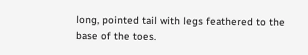long, pointed tail with legs feathered to the base of the toes.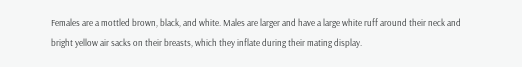Females are a mottled brown, black, and white. Males are larger and have a large white ruff around their neck and bright yellow air sacks on their breasts, which they inflate during their mating display.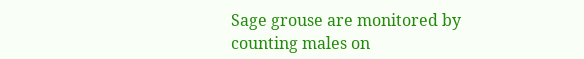Sage grouse are monitored by counting males on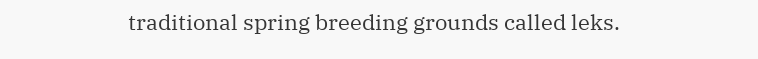traditional spring breeding grounds called leks.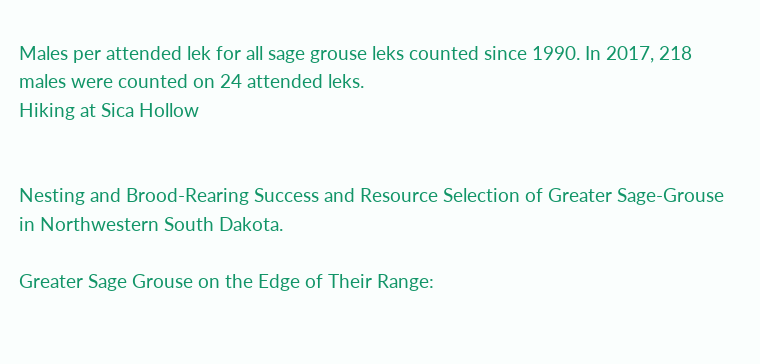Males per attended lek for all sage grouse leks counted since 1990. In 2017, 218 males were counted on 24 attended leks.
Hiking at Sica Hollow


Nesting and Brood-Rearing Success and Resource Selection of Greater Sage-Grouse in Northwestern South Dakota.

Greater Sage Grouse on the Edge of Their Range: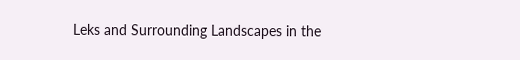Leks and Surrounding Landscapes in the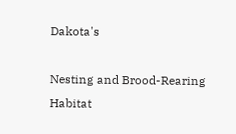Dakota's

Nesting and Brood-Rearing Habitat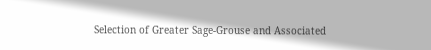Selection of Greater Sage-Grouse and Associated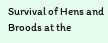Survival of Hens and Broods at the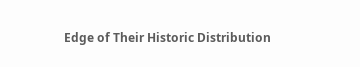Edge of Their Historic Distribution